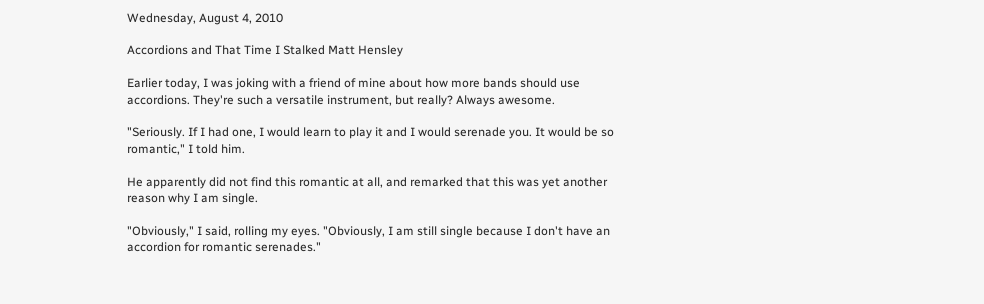Wednesday, August 4, 2010

Accordions and That Time I Stalked Matt Hensley

Earlier today, I was joking with a friend of mine about how more bands should use accordions. They're such a versatile instrument, but really? Always awesome.

"Seriously. If I had one, I would learn to play it and I would serenade you. It would be so romantic," I told him.

He apparently did not find this romantic at all, and remarked that this was yet another reason why I am single.

"Obviously," I said, rolling my eyes. "Obviously, I am still single because I don't have an accordion for romantic serenades."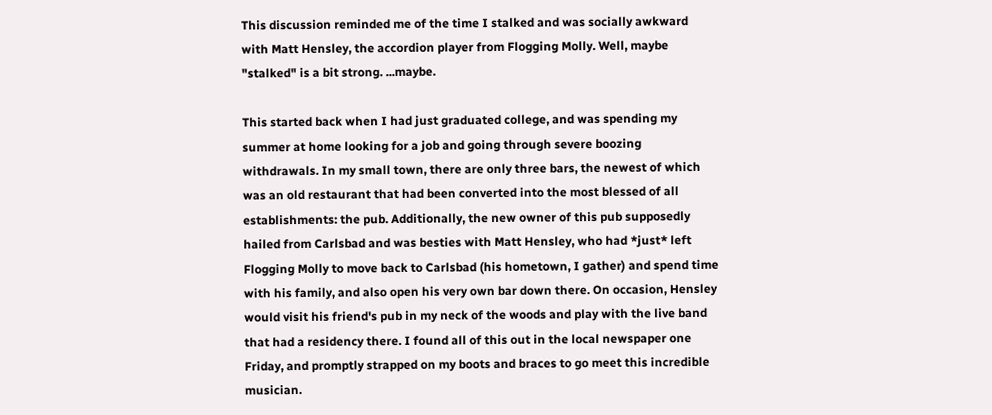This discussion reminded me of the time I stalked and was socially awkward with Matt Hensley, the accordion player from Flogging Molly. Well, maybe "stalked" is a bit strong. ...maybe.

This started back when I had just graduated college, and was spending my summer at home looking for a job and going through severe boozing withdrawals. In my small town, there are only three bars, the newest of which was an old restaurant that had been converted into the most blessed of all establishments: the pub. Additionally, the new owner of this pub supposedly hailed from Carlsbad and was besties with Matt Hensley, who had *just* left Flogging Molly to move back to Carlsbad (his hometown, I gather) and spend time with his family, and also open his very own bar down there. On occasion, Hensley would visit his friend's pub in my neck of the woods and play with the live band that had a residency there. I found all of this out in the local newspaper one Friday, and promptly strapped on my boots and braces to go meet this incredible musician.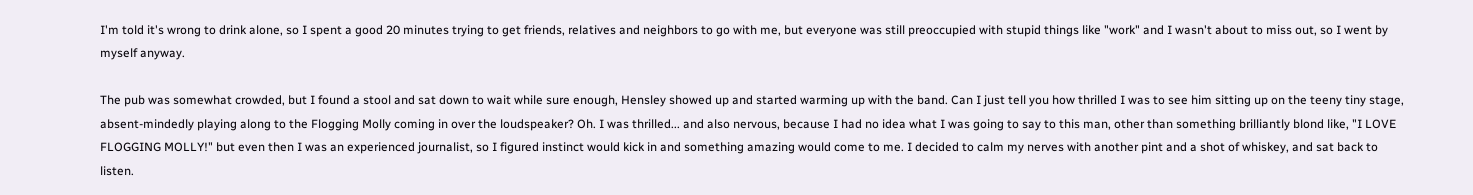I'm told it's wrong to drink alone, so I spent a good 20 minutes trying to get friends, relatives and neighbors to go with me, but everyone was still preoccupied with stupid things like "work" and I wasn't about to miss out, so I went by myself anyway.

The pub was somewhat crowded, but I found a stool and sat down to wait while sure enough, Hensley showed up and started warming up with the band. Can I just tell you how thrilled I was to see him sitting up on the teeny tiny stage, absent-mindedly playing along to the Flogging Molly coming in over the loudspeaker? Oh. I was thrilled... and also nervous, because I had no idea what I was going to say to this man, other than something brilliantly blond like, "I LOVE FLOGGING MOLLY!" but even then I was an experienced journalist, so I figured instinct would kick in and something amazing would come to me. I decided to calm my nerves with another pint and a shot of whiskey, and sat back to listen.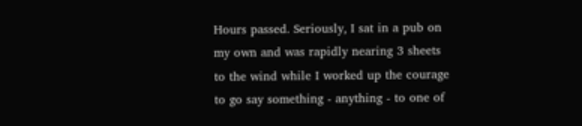Hours passed. Seriously, I sat in a pub on my own and was rapidly nearing 3 sheets to the wind while I worked up the courage to go say something - anything - to one of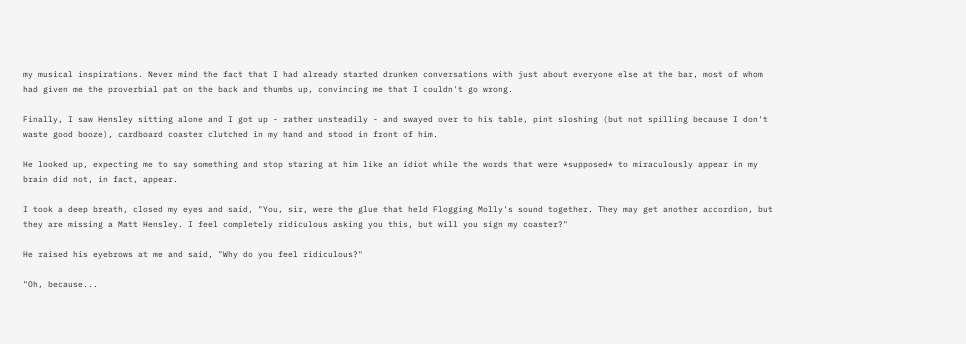my musical inspirations. Never mind the fact that I had already started drunken conversations with just about everyone else at the bar, most of whom had given me the proverbial pat on the back and thumbs up, convincing me that I couldn't go wrong.

Finally, I saw Hensley sitting alone and I got up - rather unsteadily - and swayed over to his table, pint sloshing (but not spilling because I don't waste good booze), cardboard coaster clutched in my hand and stood in front of him.

He looked up, expecting me to say something and stop staring at him like an idiot while the words that were *supposed* to miraculously appear in my brain did not, in fact, appear.

I took a deep breath, closed my eyes and said, "You, sir, were the glue that held Flogging Molly's sound together. They may get another accordion, but they are missing a Matt Hensley. I feel completely ridiculous asking you this, but will you sign my coaster?"

He raised his eyebrows at me and said, "Why do you feel ridiculous?"

"Oh, because...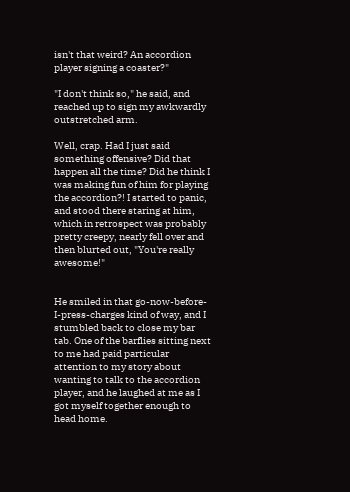isn't that weird? An accordion player signing a coaster?"

"I don't think so," he said, and reached up to sign my awkwardly outstretched arm.

Well, crap. Had I just said something offensive? Did that happen all the time? Did he think I was making fun of him for playing the accordion?! I started to panic, and stood there staring at him, which in retrospect was probably pretty creepy, nearly fell over and then blurted out, "You're really awesome!"


He smiled in that go-now-before-I-press-charges kind of way, and I stumbled back to close my bar tab. One of the barflies sitting next to me had paid particular attention to my story about wanting to talk to the accordion player, and he laughed at me as I got myself together enough to head home.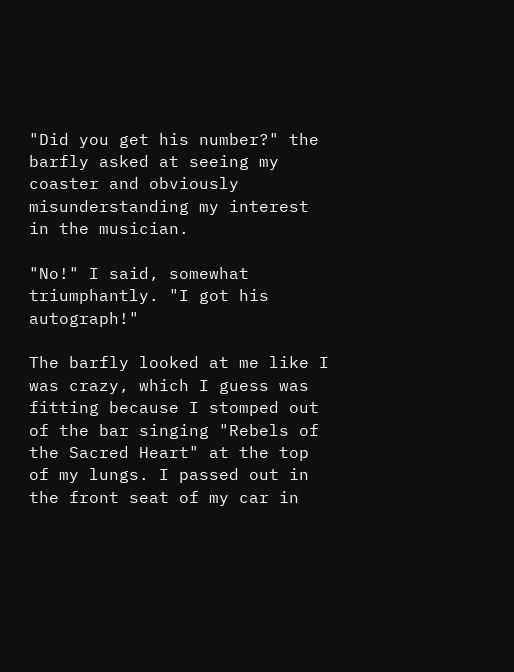"Did you get his number?" the barfly asked at seeing my coaster and obviously misunderstanding my interest in the musician.

"No!" I said, somewhat triumphantly. "I got his autograph!"

The barfly looked at me like I was crazy, which I guess was fitting because I stomped out of the bar singing "Rebels of the Sacred Heart" at the top of my lungs. I passed out in the front seat of my car in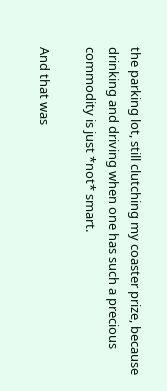the parking lot, still clutching my coaster prize, because drinking and driving when one has such a precious commodity is just *not* smart.

And that was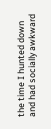the time I hunted down and had socially awkward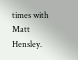times with Matt Hensley.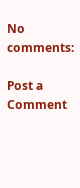No comments:

Post a Comment